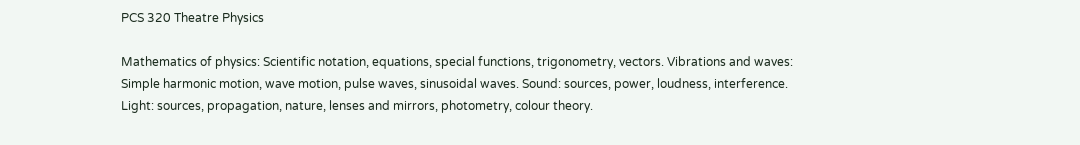PCS 320 Theatre Physics

Mathematics of physics: Scientific notation, equations, special functions, trigonometry, vectors. Vibrations and waves: Simple harmonic motion, wave motion, pulse waves, sinusoidal waves. Sound: sources, power, loudness, interference. Light: sources, propagation, nature, lenses and mirrors, photometry, colour theory.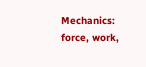Mechanics: force, work,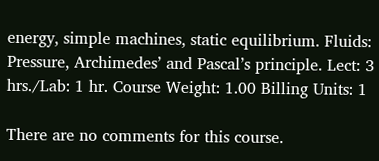energy, simple machines, static equilibrium. Fluids: Pressure, Archimedes’ and Pascal’s principle. Lect: 3 hrs./Lab: 1 hr. Course Weight: 1.00 Billing Units: 1

There are no comments for this course.